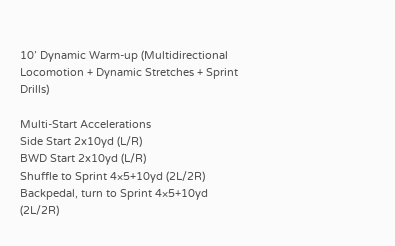10’ Dynamic Warm-up (Multidirectional Locomotion + Dynamic Stretches + Sprint Drills)

Multi-Start Accelerations
Side Start 2x10yd (L/R)
BWD Start 2x10yd (L/R)
Shuffle to Sprint 4×5+10yd (2L/2R)
Backpedal, turn to Sprint 4×5+10yd (2L/2R)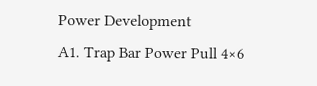Power Development
A1. Trap Bar Power Pull 4×6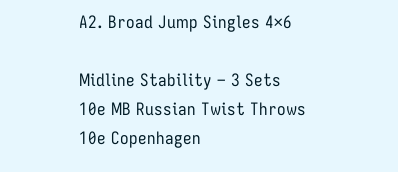A2. Broad Jump Singles 4×6

Midline Stability – 3 Sets
10e MB Russian Twist Throws
10e Copenhagen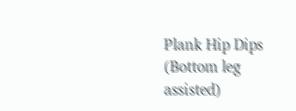Plank Hip Dips (Bottom leg assisted)